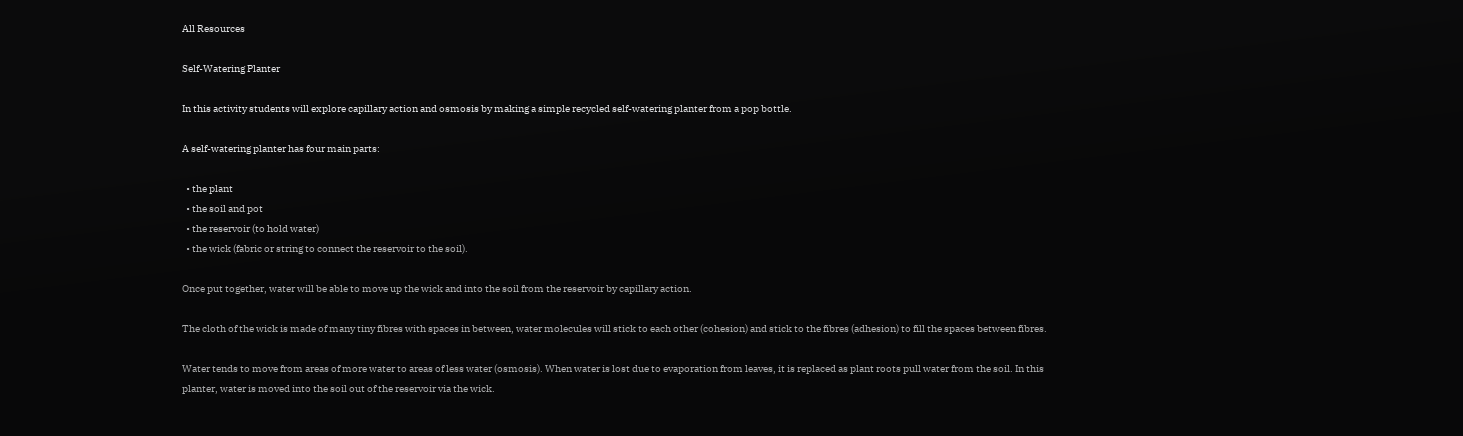All Resources

Self-Watering Planter

In this activity students will explore capillary action and osmosis by making a simple recycled self-watering planter from a pop bottle.

A self-watering planter has four main parts:

  • the plant
  • the soil and pot
  • the reservoir (to hold water)
  • the wick (fabric or string to connect the reservoir to the soil).

Once put together, water will be able to move up the wick and into the soil from the reservoir by capillary action.

The cloth of the wick is made of many tiny fibres with spaces in between, water molecules will stick to each other (cohesion) and stick to the fibres (adhesion) to fill the spaces between fibres.

Water tends to move from areas of more water to areas of less water (osmosis). When water is lost due to evaporation from leaves, it is replaced as plant roots pull water from the soil. In this planter, water is moved into the soil out of the reservoir via the wick.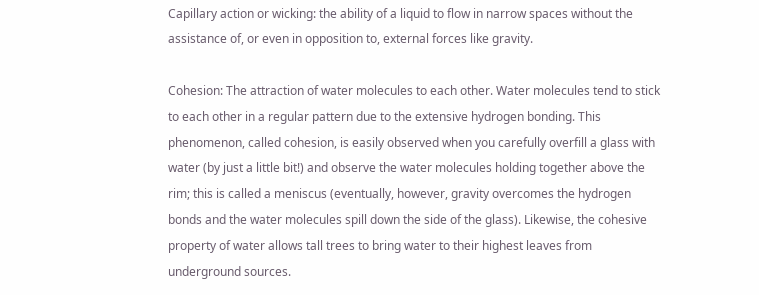Capillary action or wicking: the ability of a liquid to flow in narrow spaces without the assistance of, or even in opposition to, external forces like gravity.

Cohesion: The attraction of water molecules to each other. Water molecules tend to stick to each other in a regular pattern due to the extensive hydrogen bonding. This phenomenon, called cohesion, is easily observed when you carefully overfill a glass with water (by just a little bit!) and observe the water molecules holding together above the rim; this is called a meniscus (eventually, however, gravity overcomes the hydrogen bonds and the water molecules spill down the side of the glass). Likewise, the cohesive property of water allows tall trees to bring water to their highest leaves from underground sources.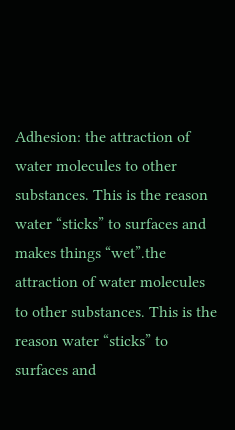Adhesion: the attraction of water molecules to other substances. This is the reason water “sticks” to surfaces and makes things “wet”.the attraction of water molecules to other substances. This is the reason water “sticks” to surfaces and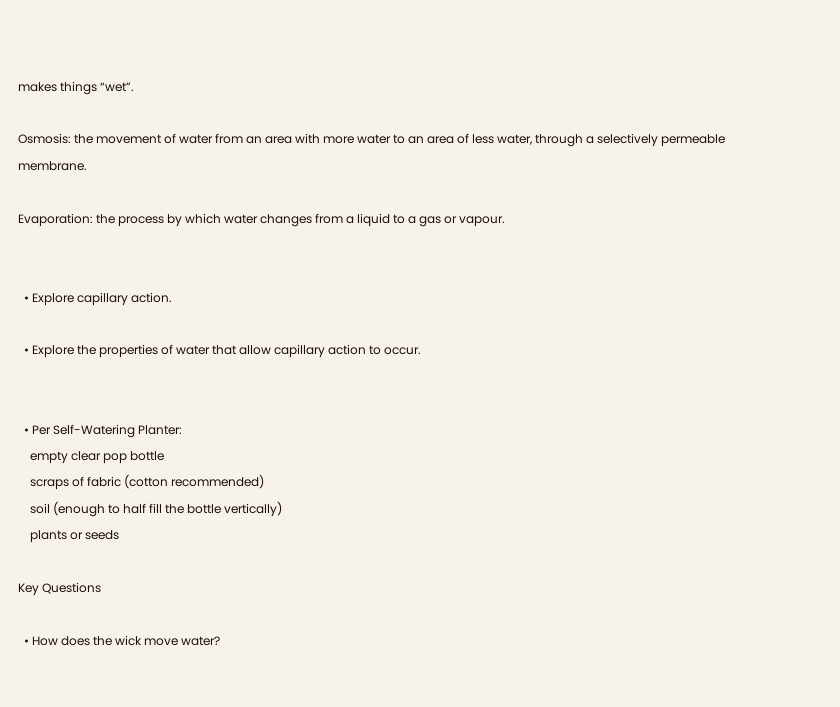makes things “wet”.

Osmosis: the movement of water from an area with more water to an area of less water, through a selectively permeable membrane.

Evaporation: the process by which water changes from a liquid to a gas or vapour.


  • Explore capillary action.

  • Explore the properties of water that allow capillary action to occur.


  • Per Self-Watering Planter:
    empty clear pop bottle
    scraps of fabric (cotton recommended)
    soil (enough to half fill the bottle vertically)
    plants or seeds

Key Questions

  • How does the wick move water?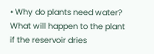• Why do plants need water? What will happen to the plant if the reservoir dries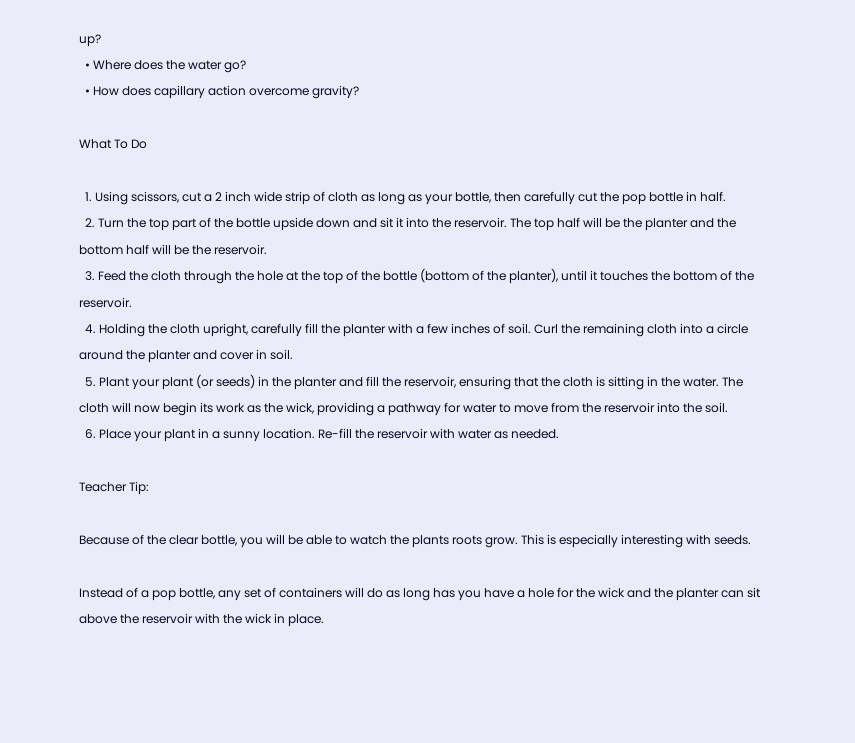up?
  • Where does the water go?
  • How does capillary action overcome gravity?

What To Do

  1. Using scissors, cut a 2 inch wide strip of cloth as long as your bottle, then carefully cut the pop bottle in half.
  2. Turn the top part of the bottle upside down and sit it into the reservoir. The top half will be the planter and the bottom half will be the reservoir.
  3. Feed the cloth through the hole at the top of the bottle (bottom of the planter), until it touches the bottom of the reservoir.
  4. Holding the cloth upright, carefully fill the planter with a few inches of soil. Curl the remaining cloth into a circle around the planter and cover in soil.
  5. Plant your plant (or seeds) in the planter and fill the reservoir, ensuring that the cloth is sitting in the water. The cloth will now begin its work as the wick, providing a pathway for water to move from the reservoir into the soil.
  6. Place your plant in a sunny location. Re-fill the reservoir with water as needed.

Teacher Tip:

Because of the clear bottle, you will be able to watch the plants roots grow. This is especially interesting with seeds.

Instead of a pop bottle, any set of containers will do as long has you have a hole for the wick and the planter can sit above the reservoir with the wick in place.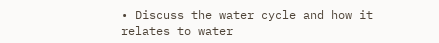• Discuss the water cycle and how it relates to water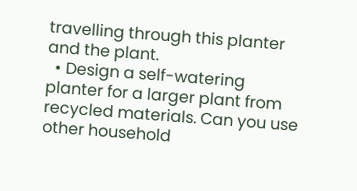travelling through this planter and the plant.
  • Design a self-watering planter for a larger plant from recycled materials. Can you use other household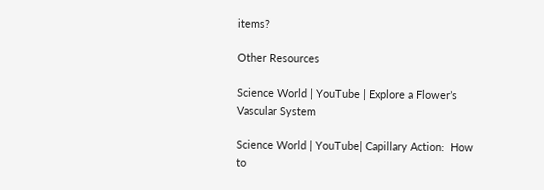items?

Other Resources

Science World | YouTube | Explore a Flower’s Vascular System

Science World | YouTube| Capillary Action:  How to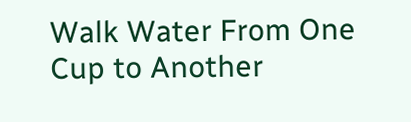Walk Water From One Cup to Another